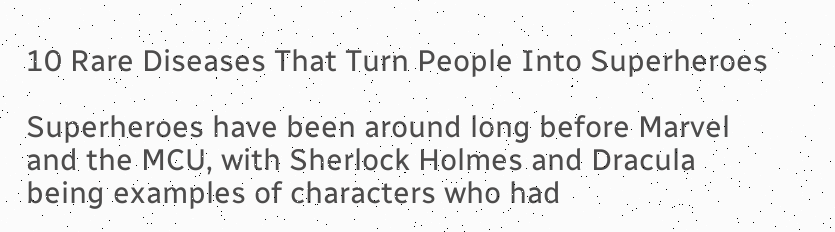10 Rare Diseases That Turn People Into Superheroes

Superheroes have been around long before Marvel and the MCU, with Sherlock Holmes and Dracula being examples of characters who had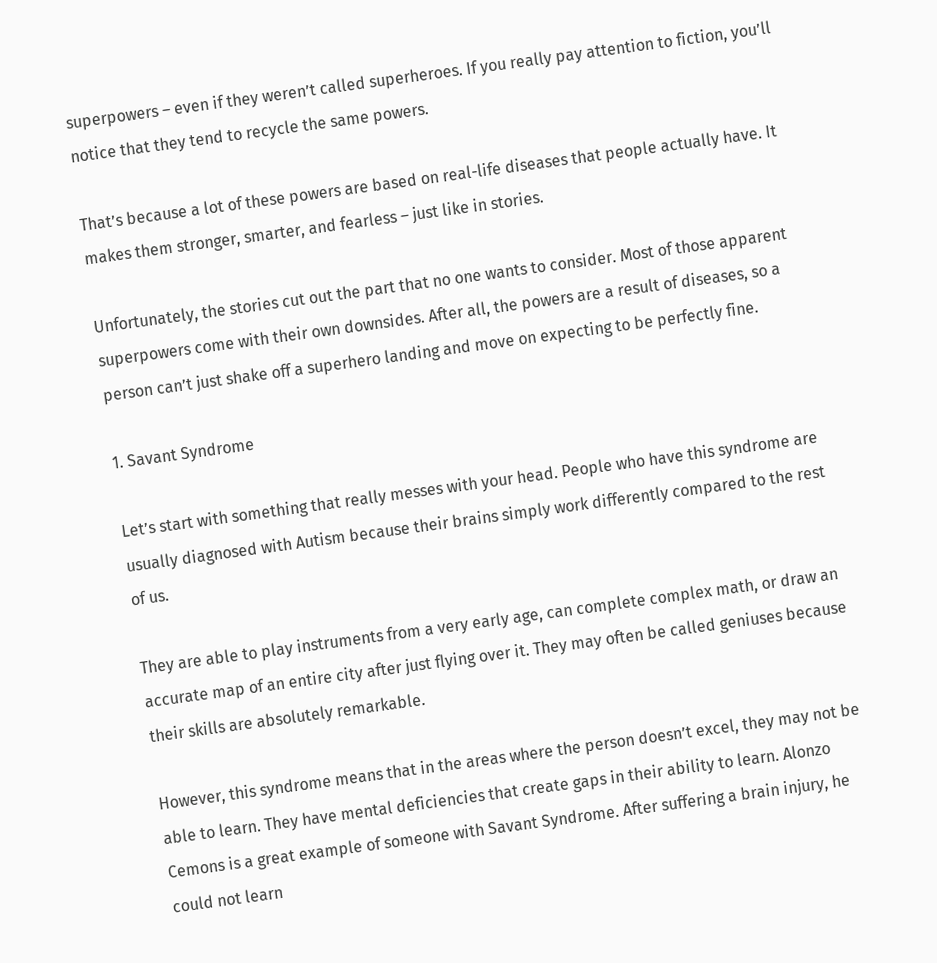superpowers – even if they weren’t called superheroes. If you really pay attention to fiction, you’ll notice that they tend to recycle the same powers.

That’s because a lot of these powers are based on real-life diseases that people actually have. It makes them stronger, smarter, and fearless – just like in stories.

Unfortunately, the stories cut out the part that no one wants to consider. Most of those apparent superpowers come with their own downsides. After all, the powers are a result of diseases, so a person can’t just shake off a superhero landing and move on expecting to be perfectly fine.

1. Savant Syndrome

Let’s start with something that really messes with your head. People who have this syndrome are usually diagnosed with Autism because their brains simply work differently compared to the rest of us.

They are able to play instruments from a very early age, can complete complex math, or draw an accurate map of an entire city after just flying over it. They may often be called geniuses because their skills are absolutely remarkable.

However, this syndrome means that in the areas where the person doesn’t excel, they may not be able to learn. They have mental deficiencies that create gaps in their ability to learn. Alonzo Cemons is a great example of someone with Savant Syndrome. After suffering a brain injury, he could not learn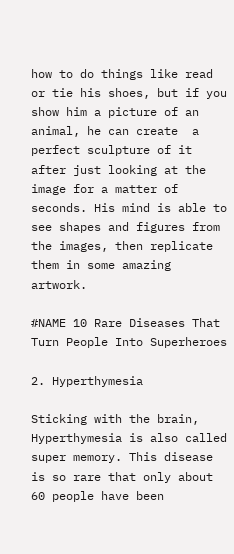how to do things like read or tie his shoes, but if you show him a picture of an animal, he can create  a perfect sculpture of it after just looking at the image for a matter of seconds. His mind is able to see shapes and figures from the images, then replicate them in some amazing artwork.

#NAME 10 Rare Diseases That Turn People Into Superheroes

2. Hyperthymesia

Sticking with the brain, Hyperthymesia is also called super memory. This disease is so rare that only about 60 people have been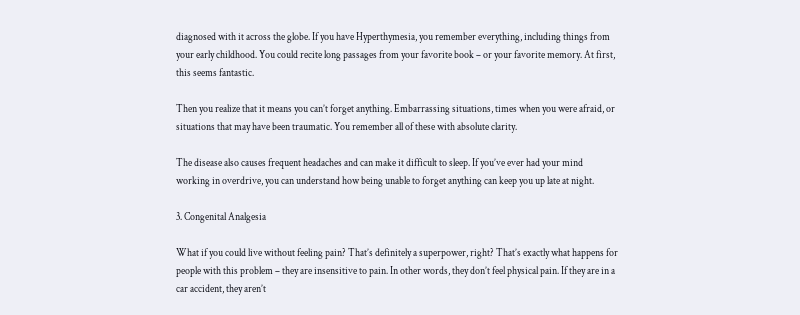diagnosed with it across the globe. If you have Hyperthymesia, you remember everything, including things from your early childhood. You could recite long passages from your favorite book – or your favorite memory. At first, this seems fantastic.

Then you realize that it means you can’t forget anything. Embarrassing situations, times when you were afraid, or situations that may have been traumatic. You remember all of these with absolute clarity.

The disease also causes frequent headaches and can make it difficult to sleep. If you’ve ever had your mind working in overdrive, you can understand how being unable to forget anything can keep you up late at night.

3. Congenital Analgesia

What if you could live without feeling pain? That’s definitely a superpower, right? That’s exactly what happens for people with this problem – they are insensitive to pain. In other words, they don’t feel physical pain. If they are in a car accident, they aren’t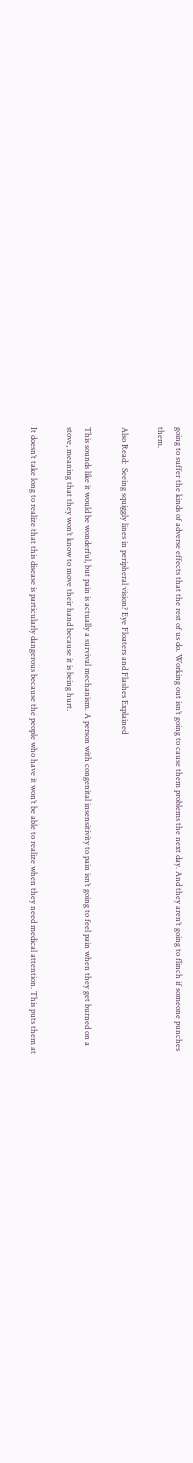going to suffer the kinds of adverse effects that the rest of us do. Working out isn’t going to cause them problems the next day. And they aren’t going to flinch if someone punches them.

Also Read:  Seeing squiggly lines in peripheral vision? Eye Floaters and Flashes Explained

This sounds like it would be wonderful, but pain is actually a survival mechanism. A person with congenital insensitivity to pain isn’t going to feel pain when they get burned on a stove, meaning that they won’t know to move their hand because it is being hurt.

It doesn’t take long to realize that this disease is particularly dangerous because the people who have it won’t be able to realize when they need medical attention. This puts them at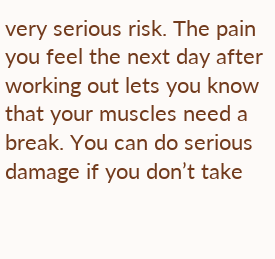very serious risk. The pain you feel the next day after working out lets you know that your muscles need a break. You can do serious damage if you don’t take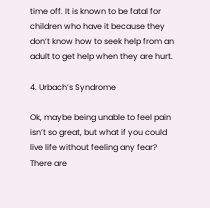time off. It is known to be fatal for children who have it because they don’t know how to seek help from an adult to get help when they are hurt.

4. Urbach’s Syndrome

Ok, maybe being unable to feel pain isn’t so great, but what if you could live life without feeling any fear? There are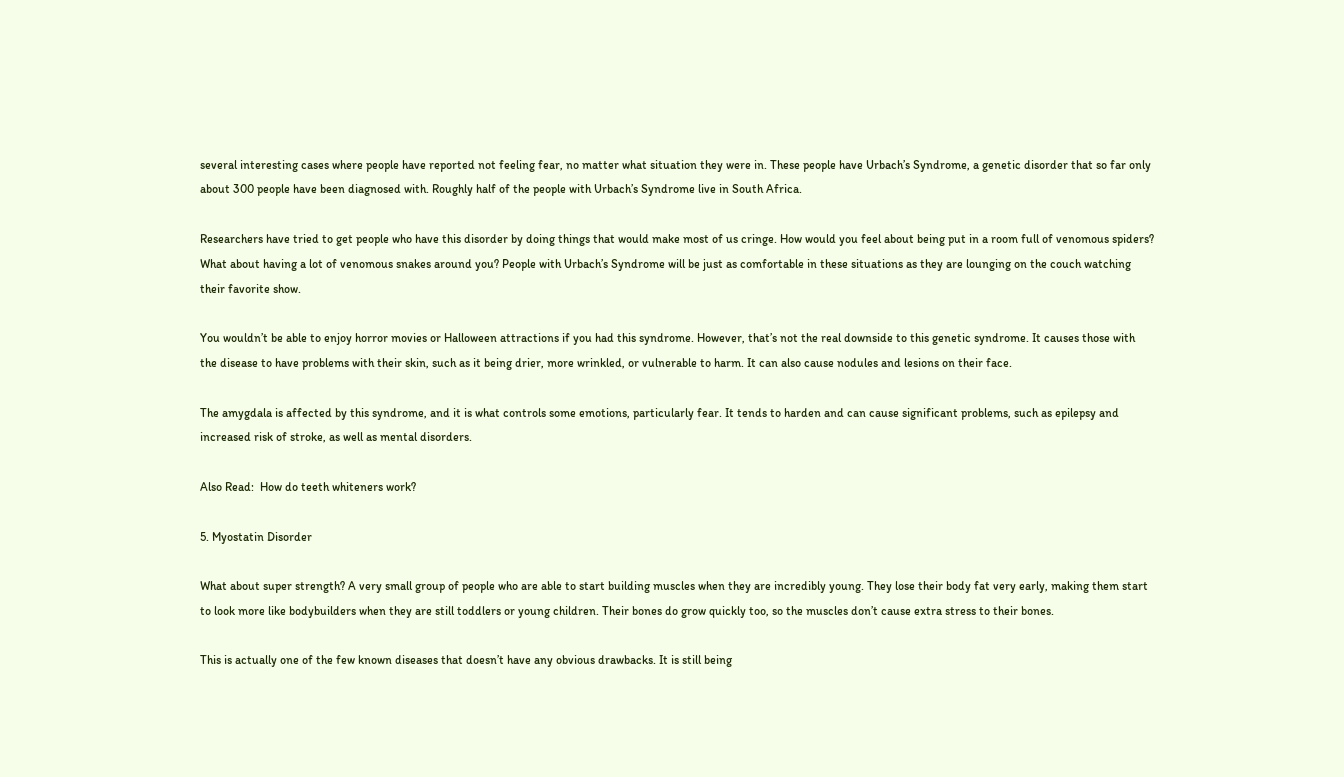several interesting cases where people have reported not feeling fear, no matter what situation they were in. These people have Urbach’s Syndrome, a genetic disorder that so far only about 300 people have been diagnosed with. Roughly half of the people with Urbach’s Syndrome live in South Africa.

Researchers have tried to get people who have this disorder by doing things that would make most of us cringe. How would you feel about being put in a room full of venomous spiders? What about having a lot of venomous snakes around you? People with Urbach’s Syndrome will be just as comfortable in these situations as they are lounging on the couch watching their favorite show.

You wouldn’t be able to enjoy horror movies or Halloween attractions if you had this syndrome. However, that’s not the real downside to this genetic syndrome. It causes those with the disease to have problems with their skin, such as it being drier, more wrinkled, or vulnerable to harm. It can also cause nodules and lesions on their face.

The amygdala is affected by this syndrome, and it is what controls some emotions, particularly fear. It tends to harden and can cause significant problems, such as epilepsy and increased risk of stroke, as well as mental disorders.

Also Read:  How do teeth whiteners work?

5. Myostatin Disorder

What about super strength? A very small group of people who are able to start building muscles when they are incredibly young. They lose their body fat very early, making them start to look more like bodybuilders when they are still toddlers or young children. Their bones do grow quickly too, so the muscles don’t cause extra stress to their bones.

This is actually one of the few known diseases that doesn’t have any obvious drawbacks. It is still being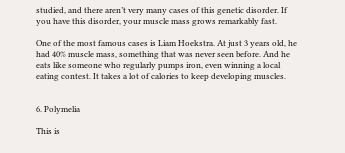studied, and there aren’t very many cases of this genetic disorder. If you have this disorder, your muscle mass grows remarkably fast.

One of the most famous cases is Liam Hoekstra. At just 3 years old, he had 40% muscle mass, something that was never seen before. And he eats like someone who regularly pumps iron, even winning a local eating contest. It takes a lot of calories to keep developing muscles.


6. Polymelia

This is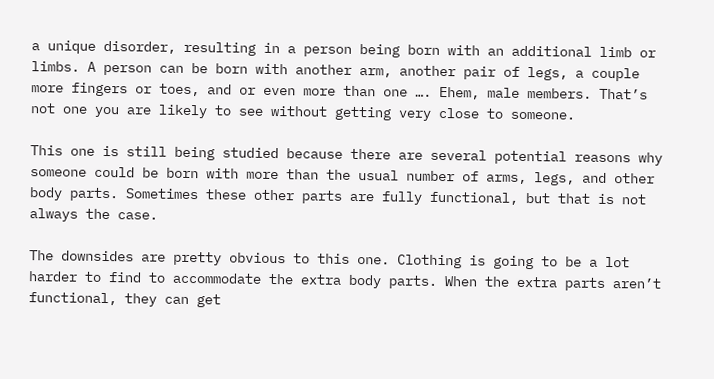a unique disorder, resulting in a person being born with an additional limb or limbs. A person can be born with another arm, another pair of legs, a couple more fingers or toes, and or even more than one …. Ehem, male members. That’s not one you are likely to see without getting very close to someone.

This one is still being studied because there are several potential reasons why someone could be born with more than the usual number of arms, legs, and other body parts. Sometimes these other parts are fully functional, but that is not always the case.

The downsides are pretty obvious to this one. Clothing is going to be a lot harder to find to accommodate the extra body parts. When the extra parts aren’t functional, they can get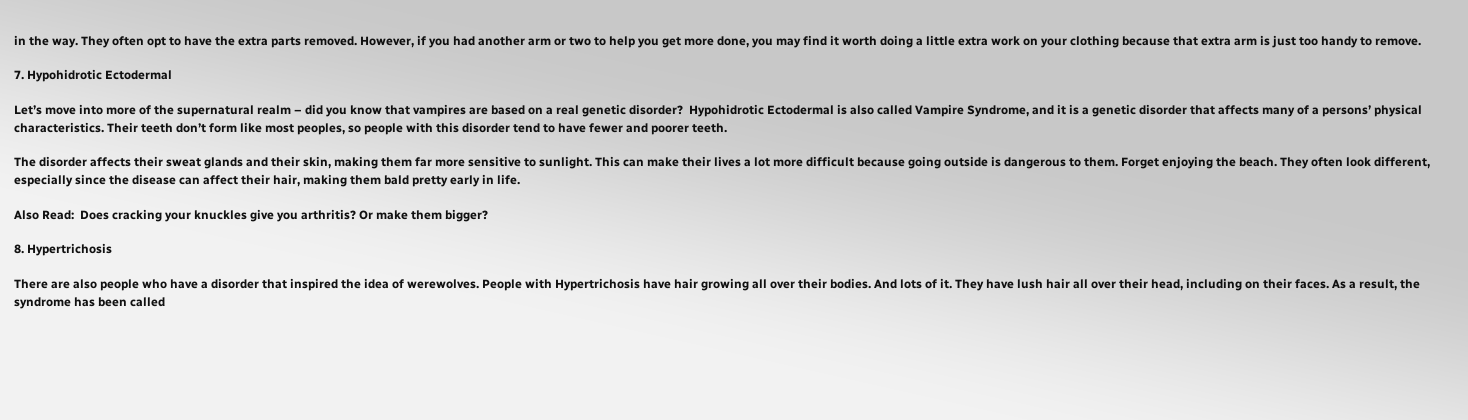in the way. They often opt to have the extra parts removed. However, if you had another arm or two to help you get more done, you may find it worth doing a little extra work on your clothing because that extra arm is just too handy to remove.

7. Hypohidrotic Ectodermal

Let’s move into more of the supernatural realm – did you know that vampires are based on a real genetic disorder?  Hypohidrotic Ectodermal is also called Vampire Syndrome, and it is a genetic disorder that affects many of a persons’ physical characteristics. Their teeth don’t form like most peoples, so people with this disorder tend to have fewer and poorer teeth.

The disorder affects their sweat glands and their skin, making them far more sensitive to sunlight. This can make their lives a lot more difficult because going outside is dangerous to them. Forget enjoying the beach. They often look different, especially since the disease can affect their hair, making them bald pretty early in life.

Also Read:  Does cracking your knuckles give you arthritis? Or make them bigger?

8. Hypertrichosis

There are also people who have a disorder that inspired the idea of werewolves. People with Hypertrichosis have hair growing all over their bodies. And lots of it. They have lush hair all over their head, including on their faces. As a result, the syndrome has been called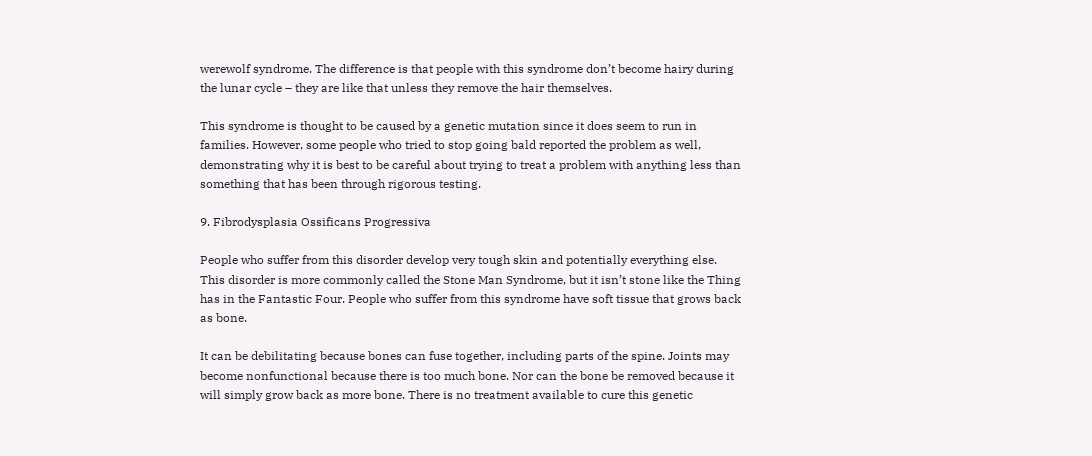werewolf syndrome. The difference is that people with this syndrome don’t become hairy during the lunar cycle – they are like that unless they remove the hair themselves.

This syndrome is thought to be caused by a genetic mutation since it does seem to run in families. However, some people who tried to stop going bald reported the problem as well, demonstrating why it is best to be careful about trying to treat a problem with anything less than something that has been through rigorous testing.

9. Fibrodysplasia Ossificans Progressiva

People who suffer from this disorder develop very tough skin and potentially everything else. This disorder is more commonly called the Stone Man Syndrome, but it isn’t stone like the Thing has in the Fantastic Four. People who suffer from this syndrome have soft tissue that grows back as bone.

It can be debilitating because bones can fuse together, including parts of the spine. Joints may become nonfunctional because there is too much bone. Nor can the bone be removed because it will simply grow back as more bone. There is no treatment available to cure this genetic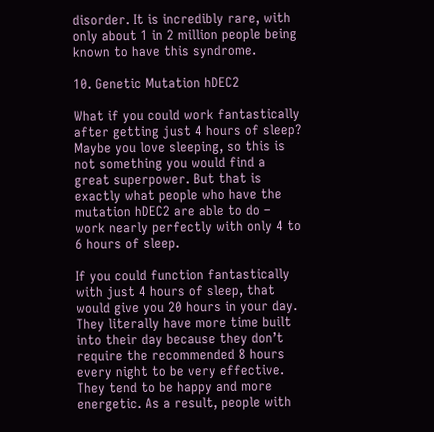disorder. It is incredibly rare, with only about 1 in 2 million people being known to have this syndrome.

10. Genetic Mutation hDEC2

What if you could work fantastically after getting just 4 hours of sleep? Maybe you love sleeping, so this is not something you would find a great superpower. But that is exactly what people who have the mutation hDEC2 are able to do – work nearly perfectly with only 4 to 6 hours of sleep.

If you could function fantastically with just 4 hours of sleep, that would give you 20 hours in your day. They literally have more time built into their day because they don’t require the recommended 8 hours every night to be very effective. They tend to be happy and more energetic. As a result, people with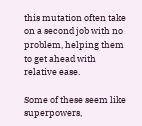this mutation often take on a second job with no problem, helping them to get ahead with relative ease.

Some of these seem like superpowers,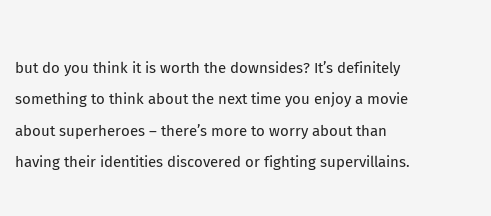but do you think it is worth the downsides? It’s definitely something to think about the next time you enjoy a movie about superheroes – there’s more to worry about than having their identities discovered or fighting supervillains.